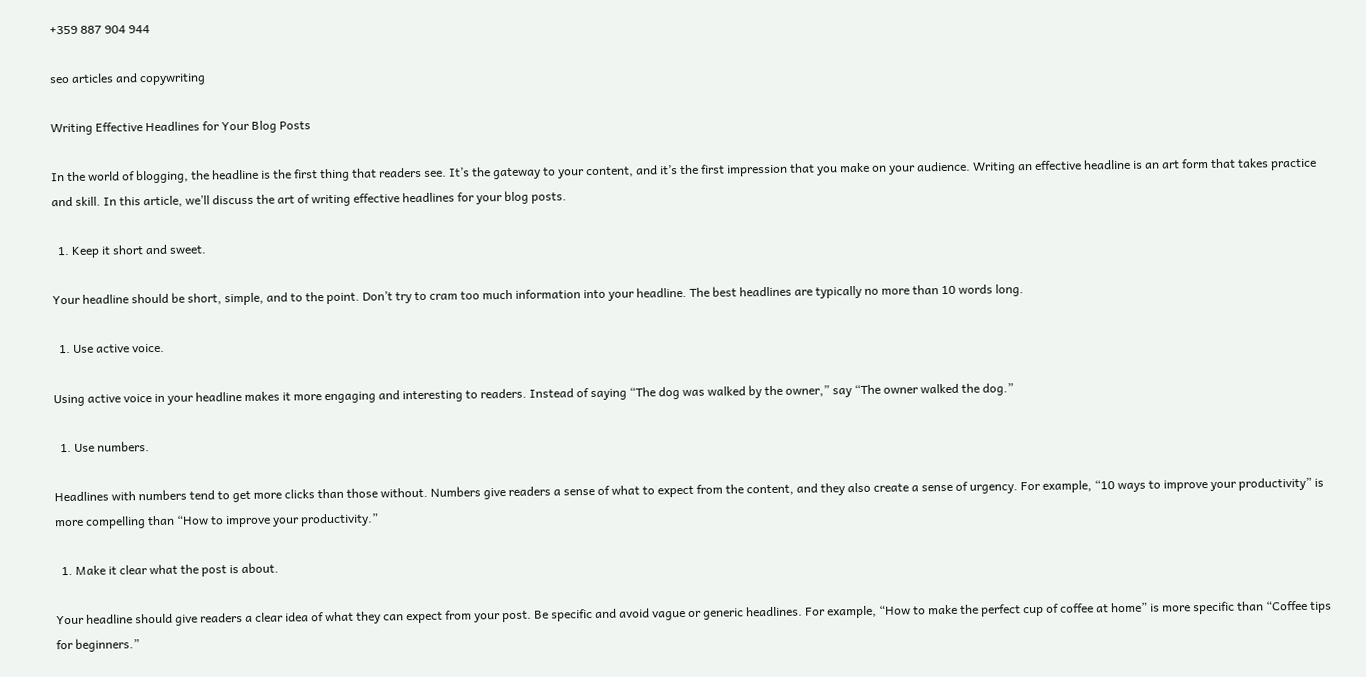+359 887 904 944

seo articles and copywriting

Writing Effective Headlines for Your Blog Posts

In the world of blogging, the headline is the first thing that readers see. It’s the gateway to your content, and it’s the first impression that you make on your audience. Writing an effective headline is an art form that takes practice and skill. In this article, we’ll discuss the art of writing effective headlines for your blog posts.

  1. Keep it short and sweet.

Your headline should be short, simple, and to the point. Don’t try to cram too much information into your headline. The best headlines are typically no more than 10 words long.

  1. Use active voice.

Using active voice in your headline makes it more engaging and interesting to readers. Instead of saying “The dog was walked by the owner,” say “The owner walked the dog.”

  1. Use numbers.

Headlines with numbers tend to get more clicks than those without. Numbers give readers a sense of what to expect from the content, and they also create a sense of urgency. For example, “10 ways to improve your productivity” is more compelling than “How to improve your productivity.”

  1. Make it clear what the post is about.

Your headline should give readers a clear idea of what they can expect from your post. Be specific and avoid vague or generic headlines. For example, “How to make the perfect cup of coffee at home” is more specific than “Coffee tips for beginners.”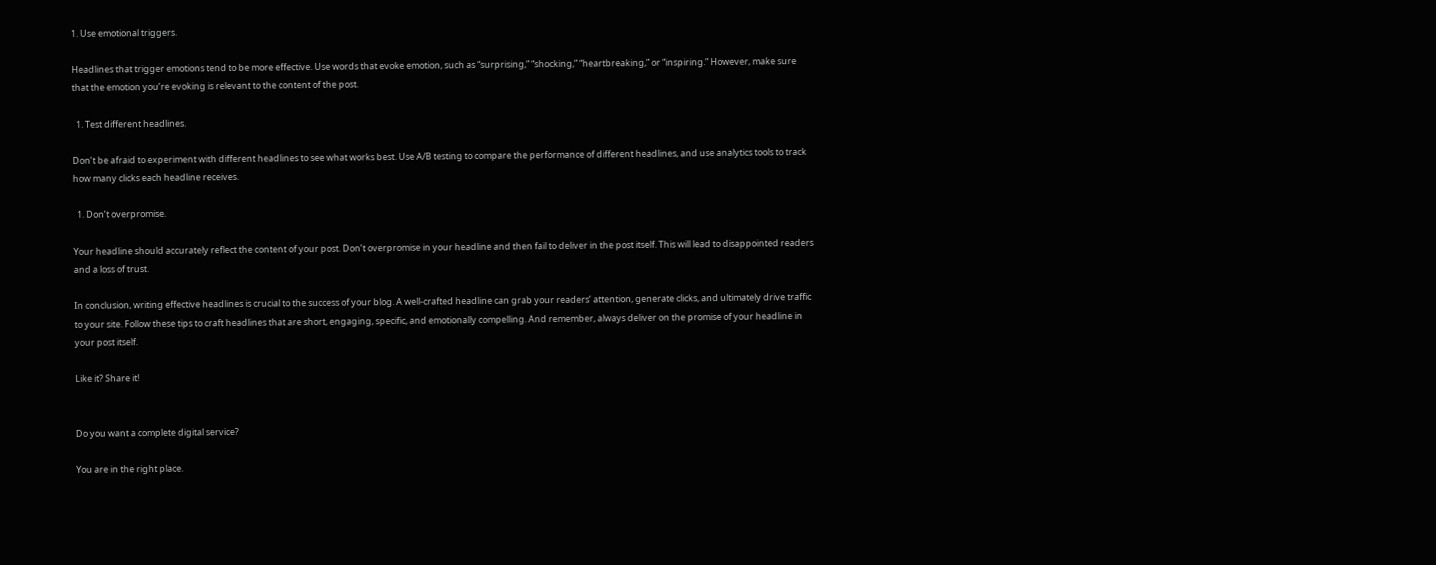1. Use emotional triggers.

Headlines that trigger emotions tend to be more effective. Use words that evoke emotion, such as “surprising,” “shocking,” “heartbreaking,” or “inspiring.” However, make sure that the emotion you’re evoking is relevant to the content of the post.

  1. Test different headlines.

Don’t be afraid to experiment with different headlines to see what works best. Use A/B testing to compare the performance of different headlines, and use analytics tools to track how many clicks each headline receives.

  1. Don’t overpromise.

Your headline should accurately reflect the content of your post. Don’t overpromise in your headline and then fail to deliver in the post itself. This will lead to disappointed readers and a loss of trust.

In conclusion, writing effective headlines is crucial to the success of your blog. A well-crafted headline can grab your readers’ attention, generate clicks, and ultimately drive traffic to your site. Follow these tips to craft headlines that are short, engaging, specific, and emotionally compelling. And remember, always deliver on the promise of your headline in your post itself.

Like it? Share it!


Do you want a complete digital service?

You are in the right place.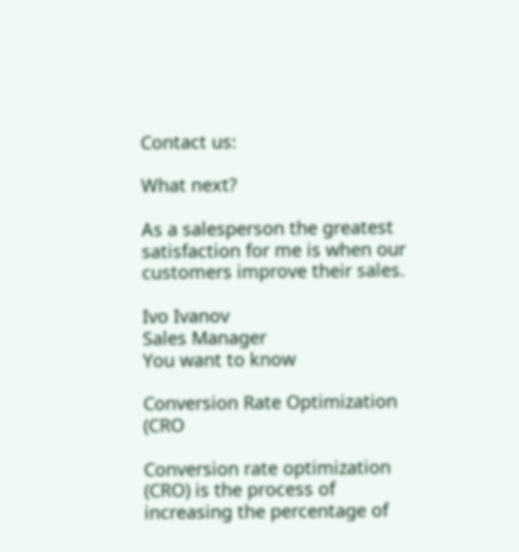Contact us:

What next?

As a salesperson the greatest satisfaction for me is when our customers improve their sales.

Ivo Ivanov
Sales Manager
You want to know

Conversion Rate Optimization (CRO

Conversion rate optimization (CRO) is the process of increasing the percentage of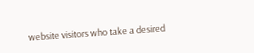website visitors who take a desired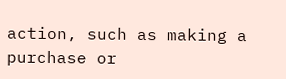action, such as making a purchase or